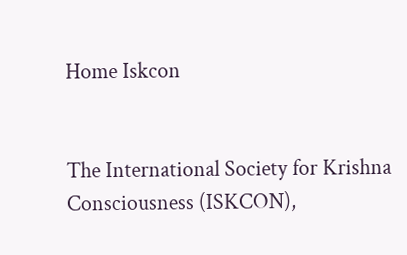Home Iskcon


The International Society for Krishna Consciousness (ISKCON),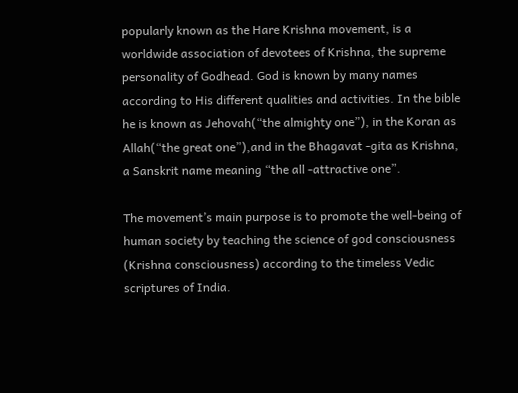popularly known as the Hare Krishna movement, is a worldwide association of devotees of Krishna, the supreme personality of Godhead. God is known by many names according to His different qualities and activities. In the bible he is known as Jehovah(“the almighty one”), in the Koran as Allah(“the great one”),and in the Bhagavat -gita as Krishna, a Sanskrit name meaning “the all -attractive one”.

The movement’s main purpose is to promote the well-being of human society by teaching the science of god consciousness (Krishna consciousness) according to the timeless Vedic scriptures of India.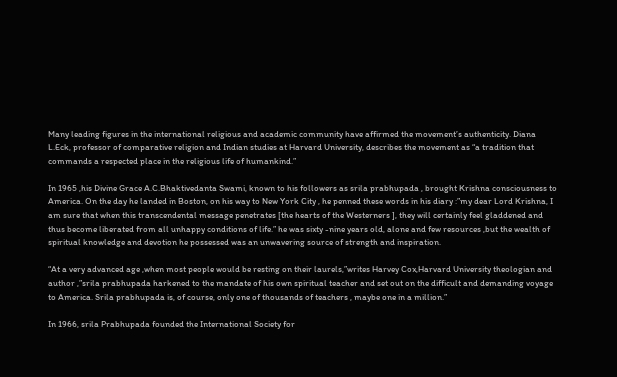Many leading figures in the international religious and academic community have affirmed the movement’s authenticity. Diana L.Eck, professor of comparative religion and Indian studies at Harvard University, describes the movement as “a tradition that commands a respected place in the religious life of humankind.”

In 1965 ,his Divine Grace A.C.Bhaktivedanta Swami, known to his followers as srila prabhupada , brought Krishna consciousness to America. On the day he landed in Boston, on his way to New York City , he penned these words in his diary :”my dear Lord Krishna, I am sure that when this transcendental message penetrates [the hearts of the Westerners ], they will certainly feel gladdened and thus become liberated from all unhappy conditions of life.” he was sixty -nine years old, alone and few resources ,but the wealth of spiritual knowledge and devotion he possessed was an unwavering source of strength and inspiration.

“At a very advanced age ,when most people would be resting on their laurels,”writes Harvey Cox,Harvard University theologian and author ,”srila prabhupada harkened to the mandate of his own spiritual teacher and set out on the difficult and demanding voyage to America. Srila prabhupada is, of course, only one of thousands of teachers , maybe one in a million.”

In 1966, srila Prabhupada founded the International Society for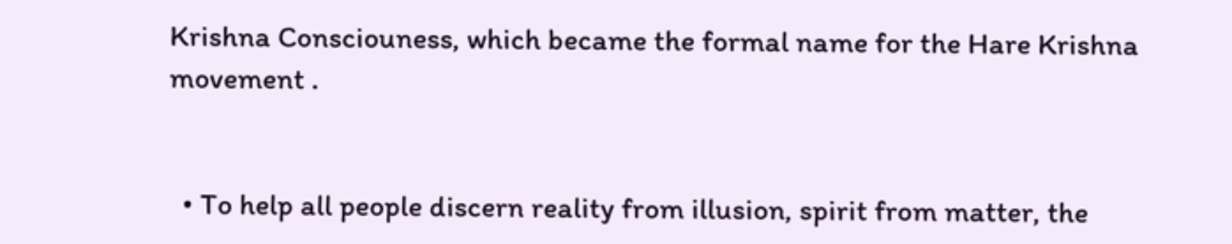Krishna Consciouness, which became the formal name for the Hare Krishna movement .


  • To help all people discern reality from illusion, spirit from matter, the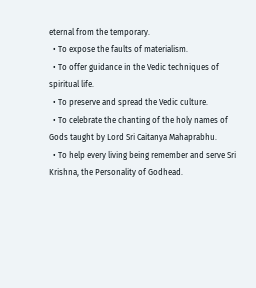eternal from the temporary.
  • To expose the faults of materialism.
  • To offer guidance in the Vedic techniques of spiritual life.
  • To preserve and spread the Vedic culture.
  • To celebrate the chanting of the holy names of Gods taught by Lord Sri Caitanya Mahaprabhu.
  • To help every living being remember and serve Sri Krishna, the Personality of Godhead.